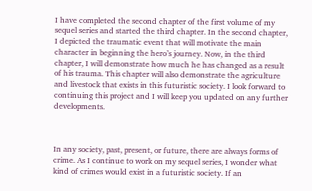I have completed the second chapter of the first volume of my sequel series and started the third chapter. In the second chapter, I depicted the traumatic event that will motivate the main character in beginning the hero’s journey. Now, in the third chapter, I will demonstrate how much he has changed as a result of his trauma. This chapter will also demonstrate the agriculture and livestock that exists in this futuristic society. I look forward to continuing this project and I will keep you updated on any further developments.



In any society, past, present, or future, there are always forms of crime. As I continue to work on my sequel series, I wonder what kind of crimes would exist in a futuristic society. If an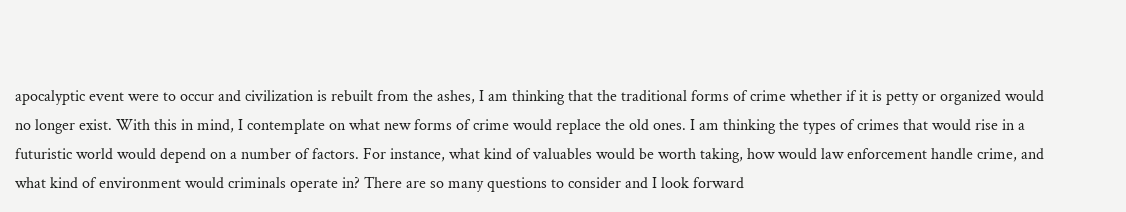apocalyptic event were to occur and civilization is rebuilt from the ashes, I am thinking that the traditional forms of crime whether if it is petty or organized would no longer exist. With this in mind, I contemplate on what new forms of crime would replace the old ones. I am thinking the types of crimes that would rise in a futuristic world would depend on a number of factors. For instance, what kind of valuables would be worth taking, how would law enforcement handle crime, and what kind of environment would criminals operate in? There are so many questions to consider and I look forward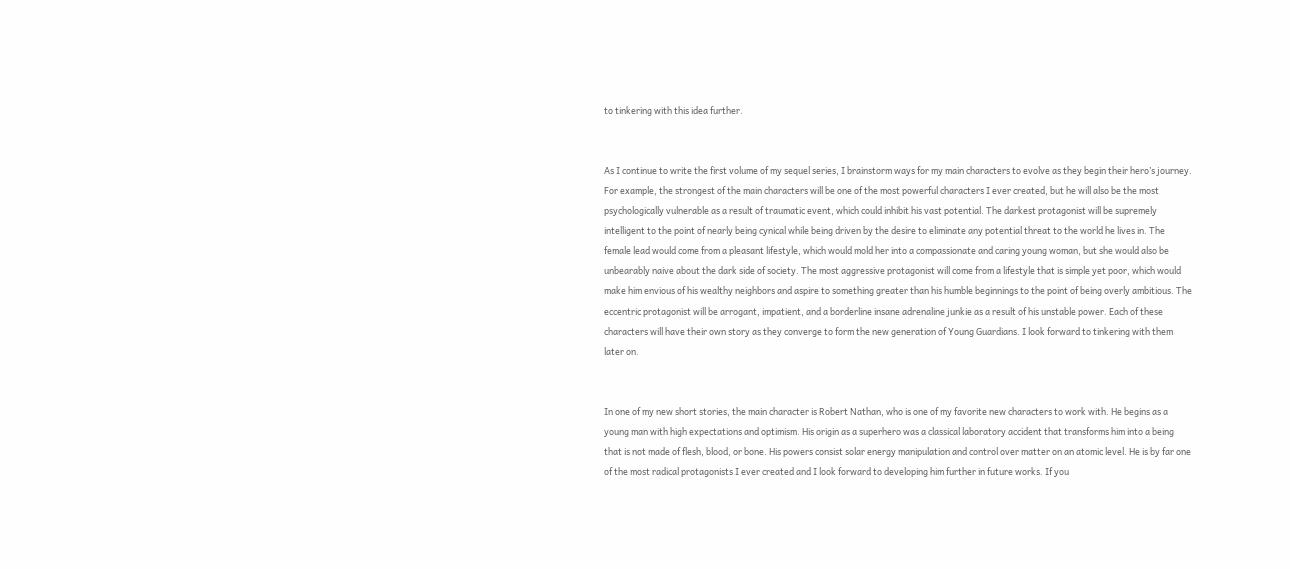to tinkering with this idea further.


As I continue to write the first volume of my sequel series, I brainstorm ways for my main characters to evolve as they begin their hero’s journey. For example, the strongest of the main characters will be one of the most powerful characters I ever created, but he will also be the most psychologically vulnerable as a result of traumatic event, which could inhibit his vast potential. The darkest protagonist will be supremely intelligent to the point of nearly being cynical while being driven by the desire to eliminate any potential threat to the world he lives in. The female lead would come from a pleasant lifestyle, which would mold her into a compassionate and caring young woman, but she would also be unbearably naive about the dark side of society. The most aggressive protagonist will come from a lifestyle that is simple yet poor, which would make him envious of his wealthy neighbors and aspire to something greater than his humble beginnings to the point of being overly ambitious. The eccentric protagonist will be arrogant, impatient, and a borderline insane adrenaline junkie as a result of his unstable power. Each of these characters will have their own story as they converge to form the new generation of Young Guardians. I look forward to tinkering with them later on.


In one of my new short stories, the main character is Robert Nathan, who is one of my favorite new characters to work with. He begins as a young man with high expectations and optimism. His origin as a superhero was a classical laboratory accident that transforms him into a being that is not made of flesh, blood, or bone. His powers consist solar energy manipulation and control over matter on an atomic level. He is by far one of the most radical protagonists I ever created and I look forward to developing him further in future works. If you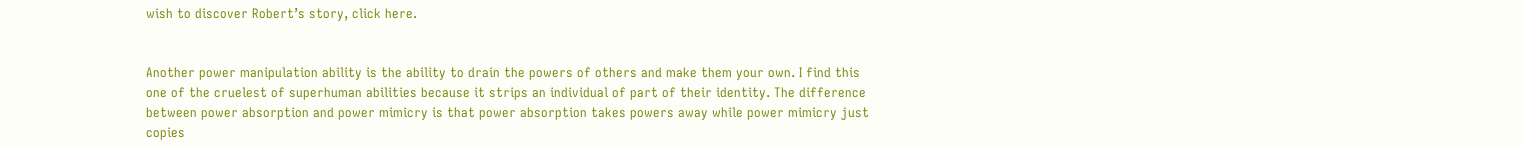wish to discover Robert’s story, click here.


Another power manipulation ability is the ability to drain the powers of others and make them your own. I find this one of the cruelest of superhuman abilities because it strips an individual of part of their identity. The difference between power absorption and power mimicry is that power absorption takes powers away while power mimicry just copies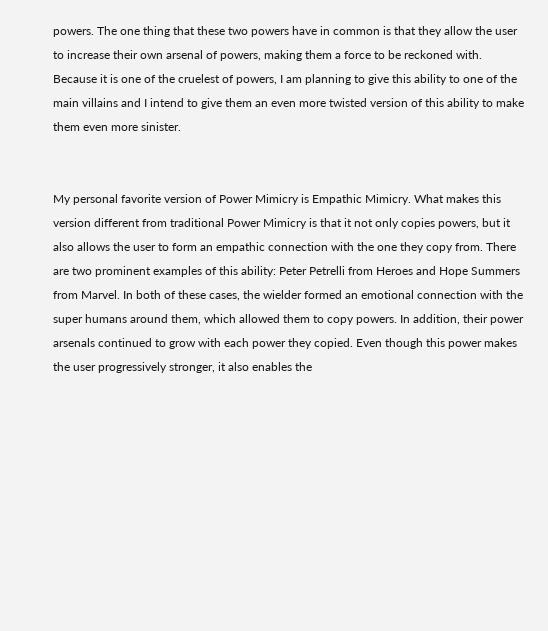powers. The one thing that these two powers have in common is that they allow the user to increase their own arsenal of powers, making them a force to be reckoned with. Because it is one of the cruelest of powers, I am planning to give this ability to one of the main villains and I intend to give them an even more twisted version of this ability to make them even more sinister.


My personal favorite version of Power Mimicry is Empathic Mimicry. What makes this version different from traditional Power Mimicry is that it not only copies powers, but it also allows the user to form an empathic connection with the one they copy from. There are two prominent examples of this ability: Peter Petrelli from Heroes and Hope Summers from Marvel. In both of these cases, the wielder formed an emotional connection with the super humans around them, which allowed them to copy powers. In addition, their power arsenals continued to grow with each power they copied. Even though this power makes the user progressively stronger, it also enables the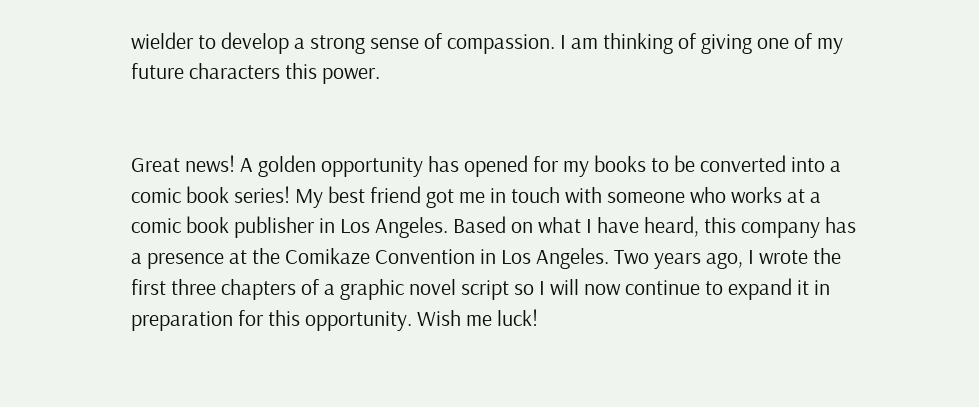wielder to develop a strong sense of compassion. I am thinking of giving one of my future characters this power.


Great news! A golden opportunity has opened for my books to be converted into a comic book series! My best friend got me in touch with someone who works at a comic book publisher in Los Angeles. Based on what I have heard, this company has a presence at the Comikaze Convention in Los Angeles. Two years ago, I wrote the first three chapters of a graphic novel script so I will now continue to expand it in preparation for this opportunity. Wish me luck!